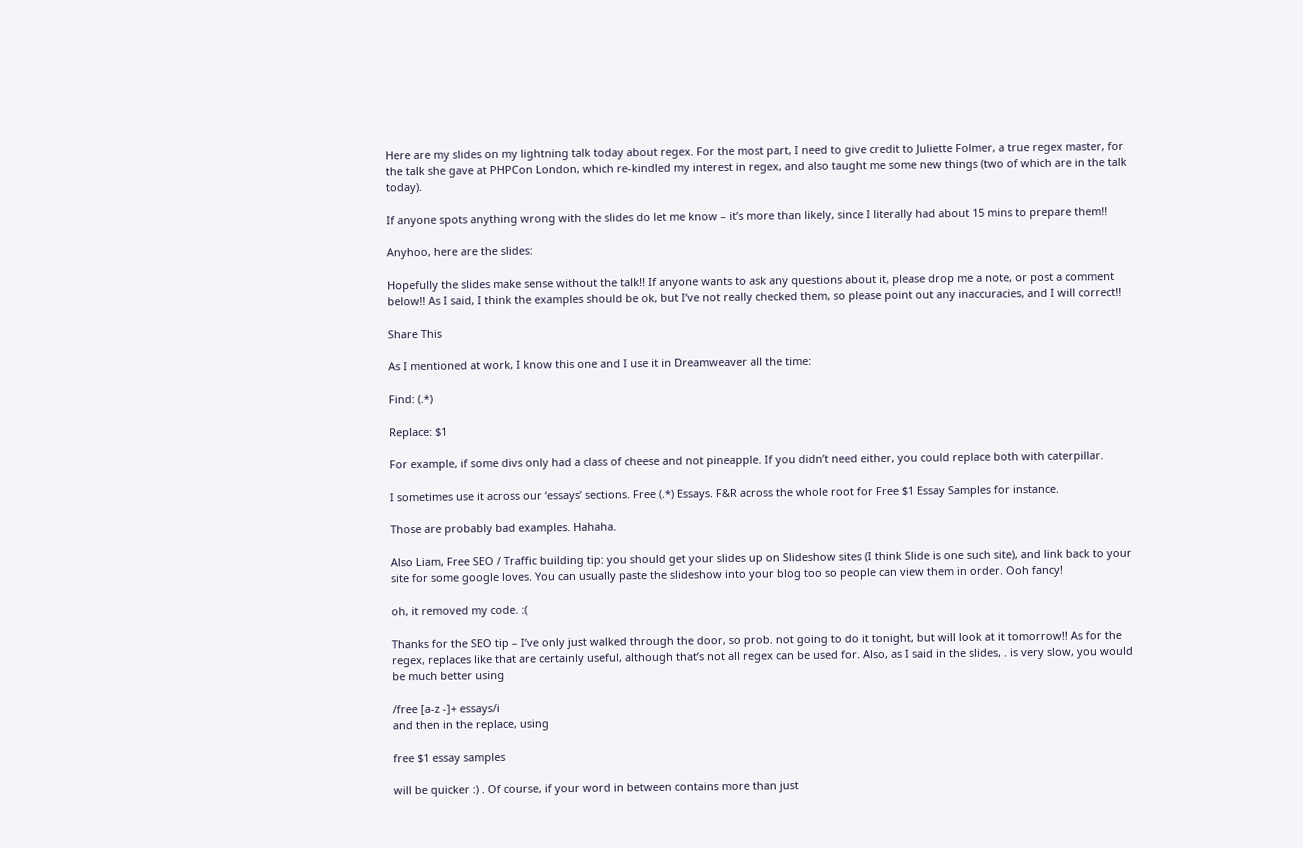Here are my slides on my lightning talk today about regex. For the most part, I need to give credit to Juliette Folmer, a true regex master, for the talk she gave at PHPCon London, which re-kindled my interest in regex, and also taught me some new things (two of which are in the talk today).

If anyone spots anything wrong with the slides do let me know – it’s more than likely, since I literally had about 15 mins to prepare them!!

Anyhoo, here are the slides:

Hopefully the slides make sense without the talk!! If anyone wants to ask any questions about it, please drop me a note, or post a comment below!! As I said, I think the examples should be ok, but I’ve not really checked them, so please point out any inaccuracies, and I will correct!!

Share This

As I mentioned at work, I know this one and I use it in Dreamweaver all the time:

Find: (.*)

Replace: $1

For example, if some divs only had a class of cheese and not pineapple. If you didn’t need either, you could replace both with caterpillar.

I sometimes use it across our ‘essays’ sections. Free (.*) Essays. F&R across the whole root for Free $1 Essay Samples for instance.

Those are probably bad examples. Hahaha.

Also Liam, Free SEO / Traffic building tip: you should get your slides up on Slideshow sites (I think Slide is one such site), and link back to your site for some google loves. You can usually paste the slideshow into your blog too so people can view them in order. Ooh fancy!

oh, it removed my code. :(

Thanks for the SEO tip – I’ve only just walked through the door, so prob. not going to do it tonight, but will look at it tomorrow!! As for the regex, replaces like that are certainly useful, although that’s not all regex can be used for. Also, as I said in the slides, . is very slow, you would be much better using

/free [a-z -]+ essays/i
and then in the replace, using

free $1 essay samples

will be quicker :) . Of course, if your word in between contains more than just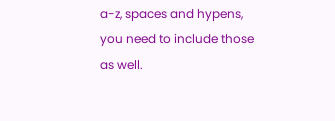a-z, spaces and hypens, you need to include those as well.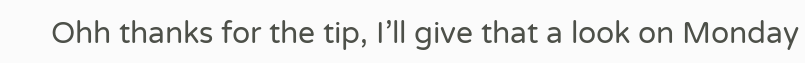Ohh thanks for the tip, I’ll give that a look on Monday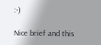:-)

Nice brief and this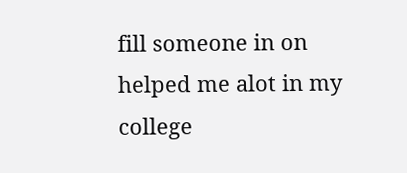fill someone in on helped me alot in my college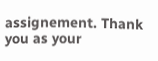assignement. Thank you as your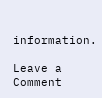information.

Leave a Comment